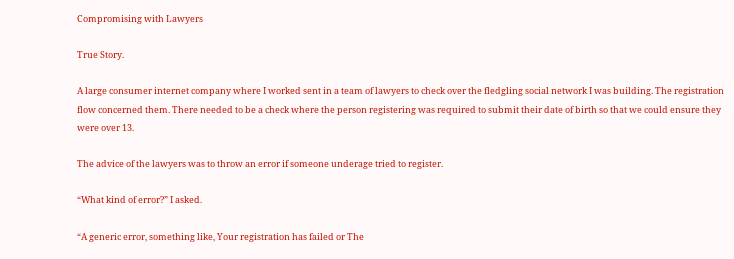Compromising with Lawyers

True Story.

A large consumer internet company where I worked sent in a team of lawyers to check over the fledgling social network I was building. The registration flow concerned them. There needed to be a check where the person registering was required to submit their date of birth so that we could ensure they were over 13.

The advice of the lawyers was to throw an error if someone underage tried to register.

“What kind of error?” I asked.

“A generic error, something like, Your registration has failed or The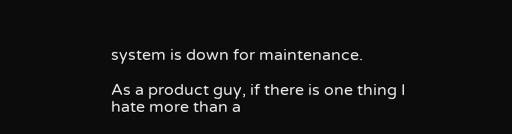system is down for maintenance.

As a product guy, if there is one thing I hate more than a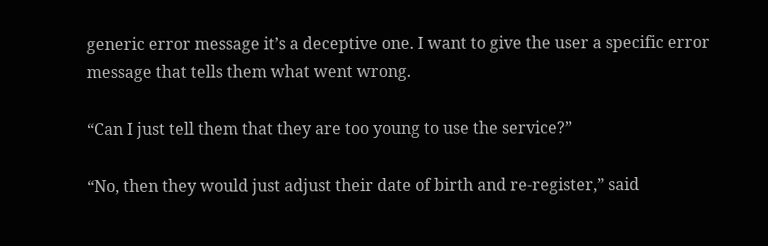generic error message it’s a deceptive one. I want to give the user a specific error message that tells them what went wrong.

“Can I just tell them that they are too young to use the service?”

“No, then they would just adjust their date of birth and re-register,” said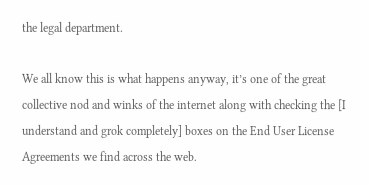the legal department.

We all know this is what happens anyway, it’s one of the great collective nod and winks of the internet along with checking the [I understand and grok completely] boxes on the End User License Agreements we find across the web.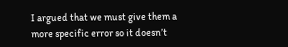I argued that we must give them a more specific error so it doesn’t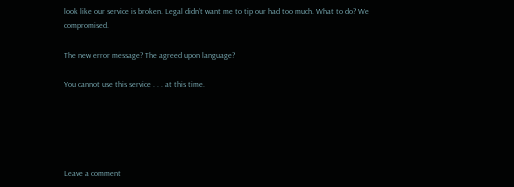look like our service is broken. Legal didn’t want me to tip our had too much. What to do? We compromised.

The new error message? The agreed upon language?

You cannot use this service . . . at this time.





Leave a comment